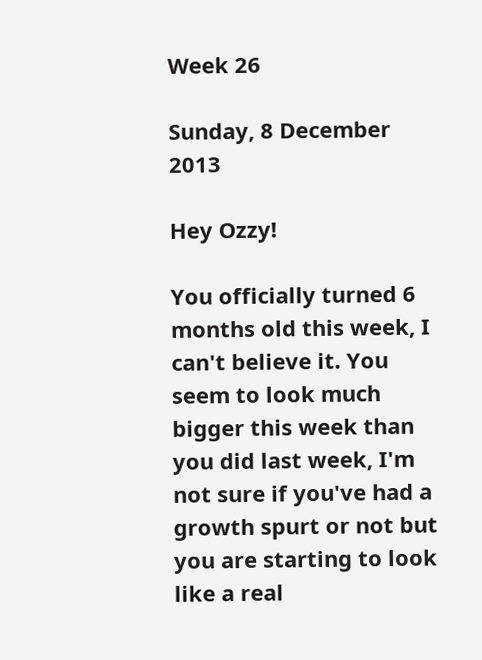Week 26

Sunday, 8 December 2013

Hey Ozzy!

You officially turned 6 months old this week, I can't believe it. You seem to look much bigger this week than you did last week, I'm not sure if you've had a growth spurt or not but you are starting to look like a real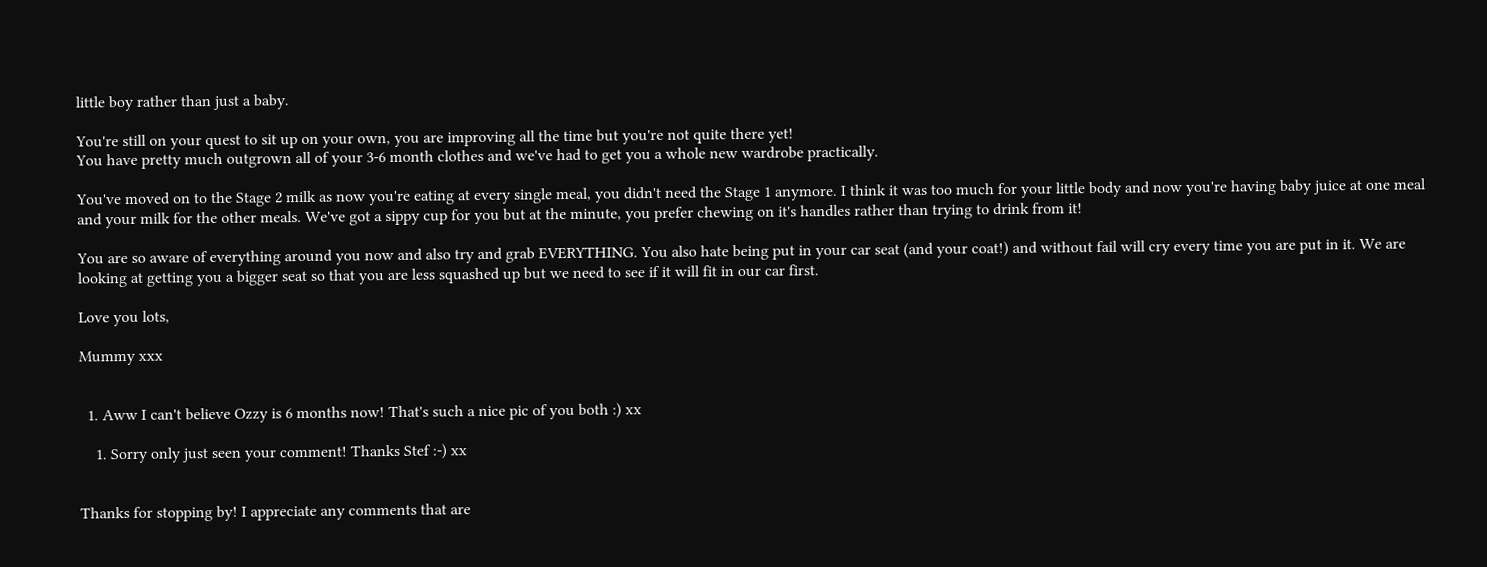little boy rather than just a baby.

You're still on your quest to sit up on your own, you are improving all the time but you're not quite there yet!
You have pretty much outgrown all of your 3-6 month clothes and we've had to get you a whole new wardrobe practically.

You've moved on to the Stage 2 milk as now you're eating at every single meal, you didn't need the Stage 1 anymore. I think it was too much for your little body and now you're having baby juice at one meal and your milk for the other meals. We've got a sippy cup for you but at the minute, you prefer chewing on it's handles rather than trying to drink from it!

You are so aware of everything around you now and also try and grab EVERYTHING. You also hate being put in your car seat (and your coat!) and without fail will cry every time you are put in it. We are looking at getting you a bigger seat so that you are less squashed up but we need to see if it will fit in our car first.

Love you lots,

Mummy xxx


  1. Aww I can't believe Ozzy is 6 months now! That's such a nice pic of you both :) xx

    1. Sorry only just seen your comment! Thanks Stef :-) xx


Thanks for stopping by! I appreciate any comments that are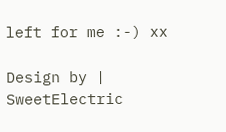left for me :-) xx

Design by | SweetElectric